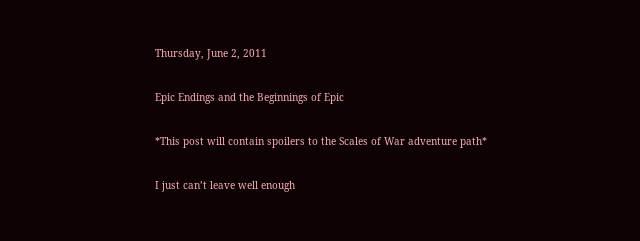Thursday, June 2, 2011

Epic Endings and the Beginnings of Epic

*This post will contain spoilers to the Scales of War adventure path*

I just can’t leave well enough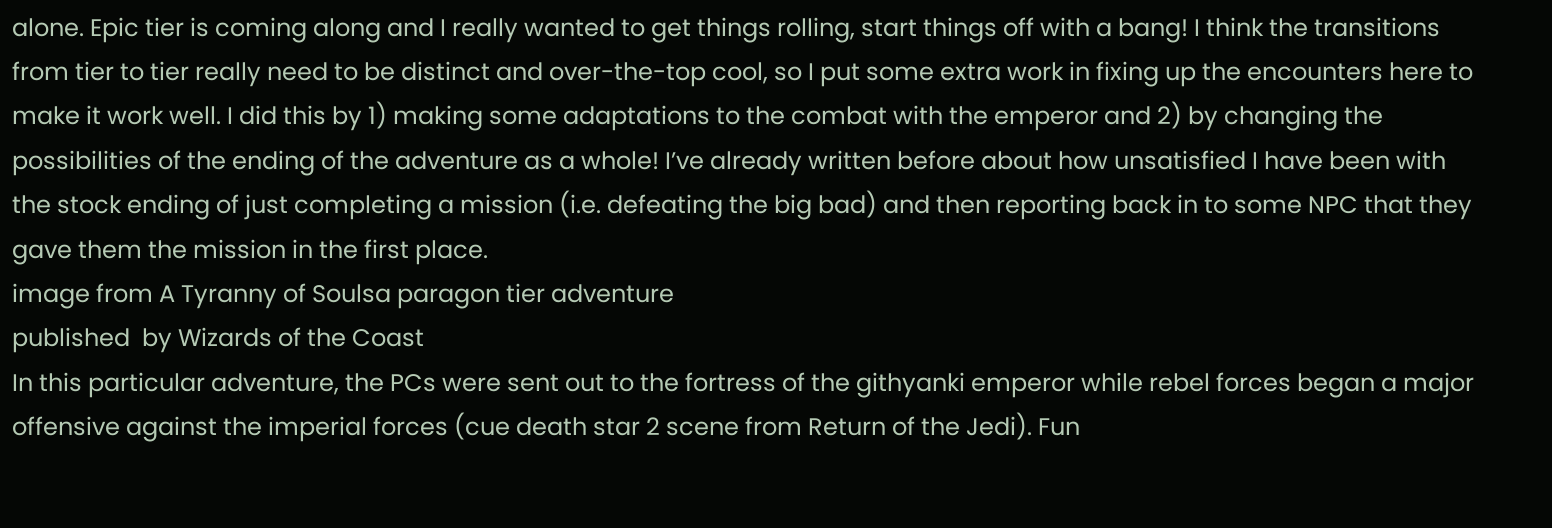alone. Epic tier is coming along and I really wanted to get things rolling, start things off with a bang! I think the transitions from tier to tier really need to be distinct and over-the-top cool, so I put some extra work in fixing up the encounters here to make it work well. I did this by 1) making some adaptations to the combat with the emperor and 2) by changing the possibilities of the ending of the adventure as a whole! I’ve already written before about how unsatisfied I have been with the stock ending of just completing a mission (i.e. defeating the big bad) and then reporting back in to some NPC that they gave them the mission in the first place.
image from A Tyranny of Soulsa paragon tier adventure
published  by Wizards of the Coast
In this particular adventure, the PCs were sent out to the fortress of the githyanki emperor while rebel forces began a major offensive against the imperial forces (cue death star 2 scene from Return of the Jedi). Fun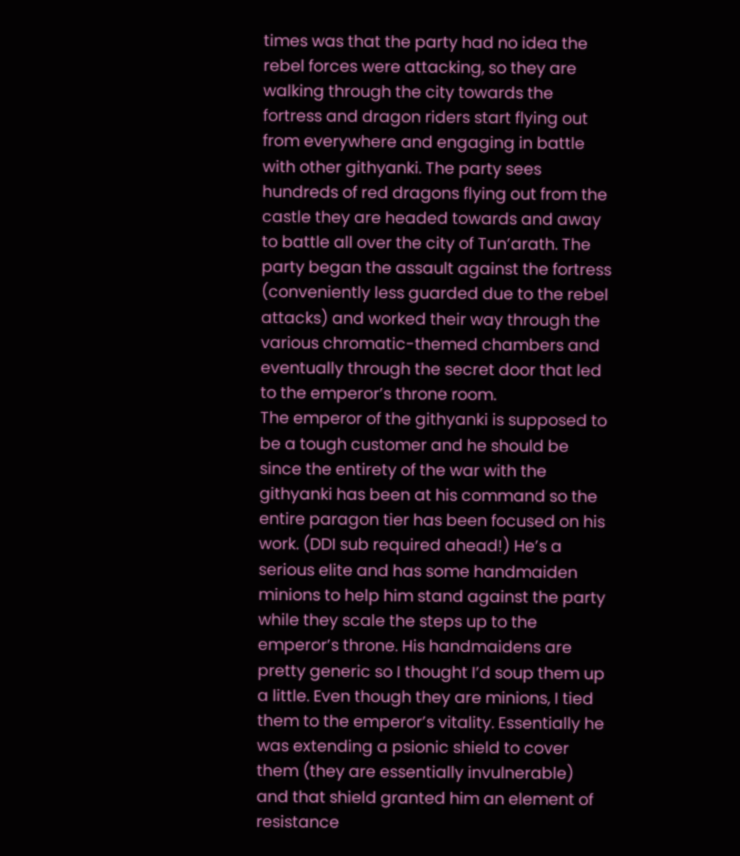times was that the party had no idea the rebel forces were attacking, so they are walking through the city towards the fortress and dragon riders start flying out from everywhere and engaging in battle with other githyanki. The party sees hundreds of red dragons flying out from the castle they are headed towards and away to battle all over the city of Tun’arath. The party began the assault against the fortress (conveniently less guarded due to the rebel attacks) and worked their way through the various chromatic-themed chambers and eventually through the secret door that led to the emperor’s throne room.
The emperor of the githyanki is supposed to be a tough customer and he should be since the entirety of the war with the githyanki has been at his command so the entire paragon tier has been focused on his work. (DDI sub required ahead!) He’s a serious elite and has some handmaiden minions to help him stand against the party while they scale the steps up to the emperor’s throne. His handmaidens are pretty generic so I thought I’d soup them up a little. Even though they are minions, I tied them to the emperor’s vitality. Essentially he was extending a psionic shield to cover them (they are essentially invulnerable) and that shield granted him an element of resistance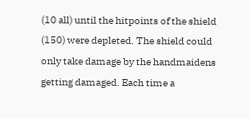(10 all) until the hitpoints of the shield (150) were depleted. The shield could only take damage by the handmaidens getting damaged. Each time a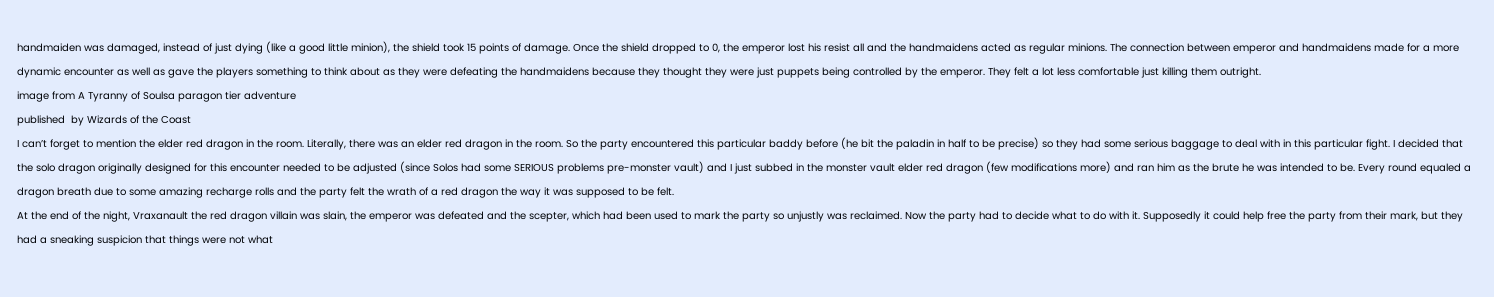handmaiden was damaged, instead of just dying (like a good little minion), the shield took 15 points of damage. Once the shield dropped to 0, the emperor lost his resist all and the handmaidens acted as regular minions. The connection between emperor and handmaidens made for a more dynamic encounter as well as gave the players something to think about as they were defeating the handmaidens because they thought they were just puppets being controlled by the emperor. They felt a lot less comfortable just killing them outright.
image from A Tyranny of Soulsa paragon tier adventure
published  by Wizards of the Coast
I can’t forget to mention the elder red dragon in the room. Literally, there was an elder red dragon in the room. So the party encountered this particular baddy before (he bit the paladin in half to be precise) so they had some serious baggage to deal with in this particular fight. I decided that the solo dragon originally designed for this encounter needed to be adjusted (since Solos had some SERIOUS problems pre-monster vault) and I just subbed in the monster vault elder red dragon (few modifications more) and ran him as the brute he was intended to be. Every round equaled a dragon breath due to some amazing recharge rolls and the party felt the wrath of a red dragon the way it was supposed to be felt.
At the end of the night, Vraxanault the red dragon villain was slain, the emperor was defeated and the scepter, which had been used to mark the party so unjustly was reclaimed. Now the party had to decide what to do with it. Supposedly it could help free the party from their mark, but they had a sneaking suspicion that things were not what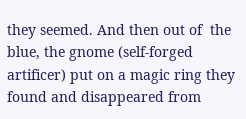they seemed. And then out of  the blue, the gnome (self-forged artificer) put on a magic ring they found and disappeared from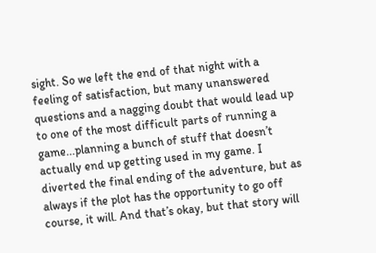sight. So we left the end of that night with a feeling of satisfaction, but many unanswered questions and a nagging doubt that would lead up to one of the most difficult parts of running a game...planning a bunch of stuff that doesn’t actually end up getting used in my game. I diverted the final ending of the adventure, but as always if the plot has the opportunity to go off course, it will. And that’s okay, but that story will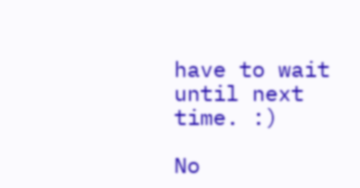have to wait until next time. :)

No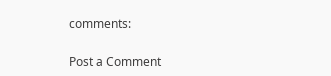comments:

Post a Comment